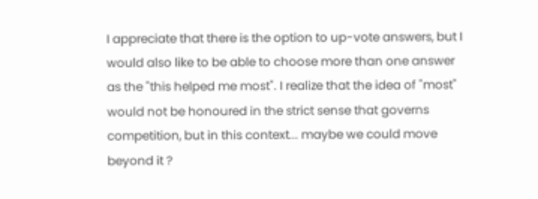I appreciate that there is the option to up-vote answers, but I would also like to be able to choose more than one answer as the "this helped me most". I realize that the idea of "most" would not be honoured in the strict sense that governs competition, but in this context... maybe we could move beyond it ?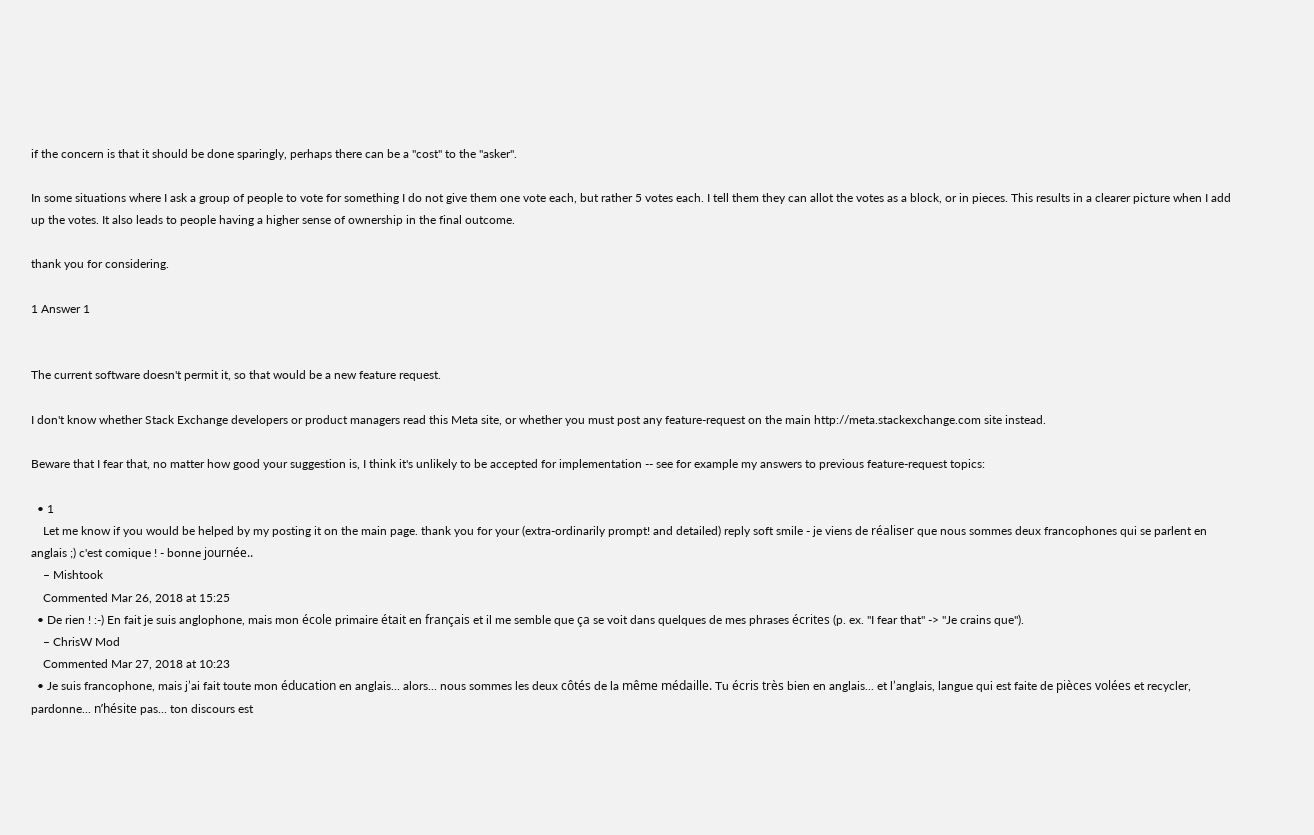if the concern is that it should be done sparingly, perhaps there can be a "cost" to the "asker".

In some situations where I ask a group of people to vote for something I do not give them one vote each, but rather 5 votes each. I tell them they can allot the votes as a block, or in pieces. This results in a clearer picture when I add up the votes. It also leads to people having a higher sense of ownership in the final outcome.

thank you for considering.

1 Answer 1


The current software doesn't permit it, so that would be a new feature request.

I don't know whether Stack Exchange developers or product managers read this Meta site, or whether you must post any feature-request on the main http://meta.stackexchange.com site instead.

Beware that I fear that, no matter how good your suggestion is, I think it's unlikely to be accepted for implementation -- see for example my answers to previous feature-request topics:

  • 1
    Let me know if you would be helped by my posting it on the main page. thank you for your (extra-ordinarily prompt! and detailed) reply soft smile - je viens de réaliser que nous sommes deux francophones qui se parlent en anglais ;) c'est comique ! - bonne journée..
    – Mishtook
    Commented Mar 26, 2018 at 15:25
  • De rien ! :-) En fait je suis anglophone, mais mon école primaire était en français et il me semble que ça se voit dans quelques de mes phrases écrites (p. ex. "I fear that" -> "Je crains que").
    – ChrisW Mod
    Commented Mar 27, 2018 at 10:23
  • Je suis francophone, mais j’ai fait toute mon éducation en anglais... alors... nous sommes les deux côtés de la même médaille. Tu écris très bien en anglais... et l’anglais, langue qui est faite de pièces volées et recycler, pardonne... n’hésite pas... ton discours est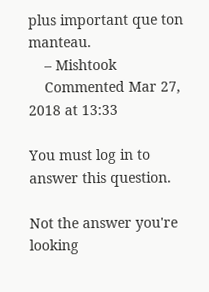plus important que ton manteau.
    – Mishtook
    Commented Mar 27, 2018 at 13:33

You must log in to answer this question.

Not the answer you're looking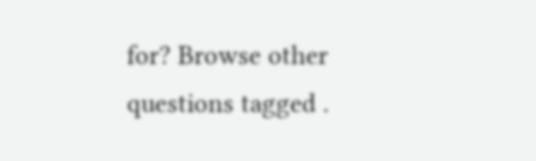for? Browse other questions tagged .